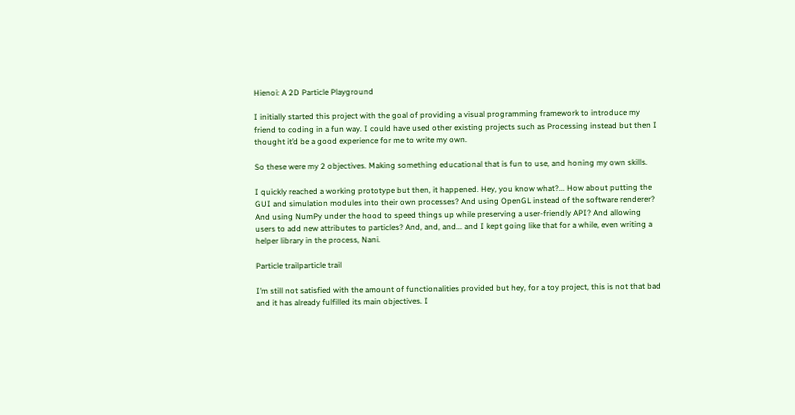Hienoi: A 2D Particle Playground

I initially started this project with the goal of providing a visual programming framework to introduce my friend to coding in a fun way. I could have used other existing projects such as Processing instead but then I thought it’d be a good experience for me to write my own.

So these were my 2 objectives. Making something educational that is fun to use, and honing my own skills.

I quickly reached a working prototype but then, it happened. Hey, you know what?... How about putting the GUI and simulation modules into their own processes? And using OpenGL instead of the software renderer? And using NumPy under the hood to speed things up while preserving a user-friendly API? And allowing users to add new attributes to particles? And, and, and... and I kept going like that for a while, even writing a helper library in the process, Nani.

Particle trailparticle trail

I’m still not satisfied with the amount of functionalities provided but hey, for a toy project, this is not that bad and it has already fulfilled its main objectives. I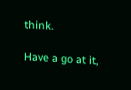think.

Have a go at it,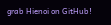grab Hienoi on GitHub!